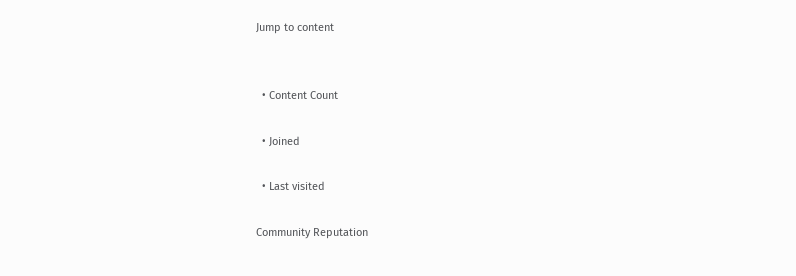Jump to content


  • Content Count

  • Joined

  • Last visited

Community Reputation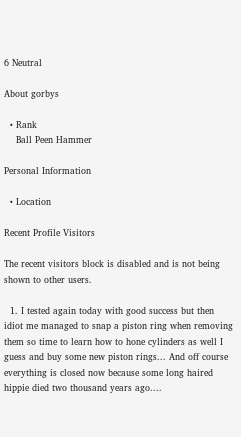6 Neutral

About gorbys

  • Rank
    Ball Peen Hammer

Personal Information

  • Location

Recent Profile Visitors

The recent visitors block is disabled and is not being shown to other users.

  1. I tested again today with good success but then idiot me managed to snap a piston ring when removing them so time to learn how to hone cylinders as well I guess and buy some new piston rings... And off course everything is closed now because some long haired hippie died two thousand years ago....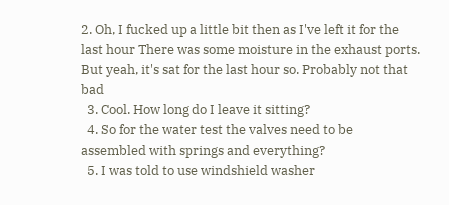2. Oh, I fucked up a little bit then as I've left it for the last hour There was some moisture in the exhaust ports. But yeah, it's sat for the last hour so. Probably not that bad
  3. Cool. How long do I leave it sitting?
  4. So for the water test the valves need to be assembled with springs and everything?
  5. I was told to use windshield washer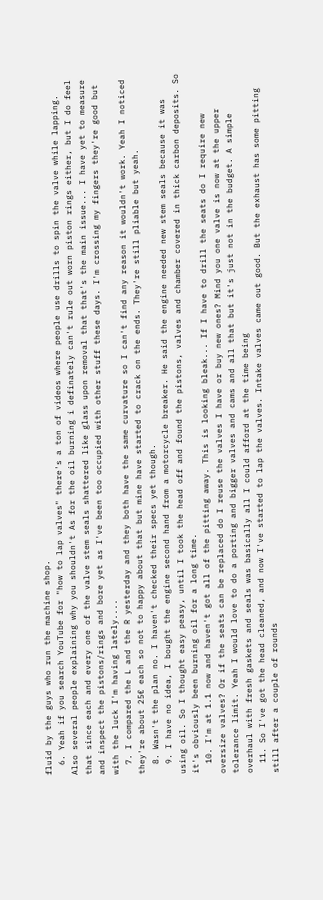fluid by the guys who run the machine shop.
  6. Yeah if you search YouTube for "how to lap valves" there's a ton of videos where people use drills to spin the valve while lapping. Also several people explaining why you shouldn't As for the oil burning i definately can't rule out worn piston rings either, but I do feel that since each and every one of the valve stem seals shattered like glass upon removal that that's the main issue... I have yet to measure and inspect the pistons/rings and bore yet as I've been too occupied with other stuff these days. I'm crossing my fingers they're good but with the luck I'm having lately....
  7. I compared the L and the R yesterday and they both have the same curvature so I can't find any reason it wouldn't work. Yeah I noticed they're about 25€ each so not to happy about that but mine have started to crack on the ends. They're still pliable but yeah.
  8. Wasn't the plan no. I haven't checked their specs yet though.
  9. I have no idea, I bought the engine second hand from a motorcycle breaker. He said the engine needed new stem seals because it was using oil. So I thought easy peasy, until I took the head off and found the pistons, valves and chamber covered in thick carbon deposits. So it's obviously been burning oil for a long time.
  10. I'm at 1.1 now and haven't got all of the pitting away. This is looking bleak... If I have to drill the seats do I require new oversize valves? Or if the seats can be replaced do I reuse the valves I have or buy new ones? Mind you one valve is now at the upper tolerance limit. Yeah I would love to do a porting and bigger valves and cams and all that but it's just not in the budget. A simple overhaul with fresh gaskets and seals was basically all I could afford at the time being
  11. So I've got the head cleaned, and now I've started to lap the valves. Intake valves came out good. But the exhaust has some pitting still after a couple of rounds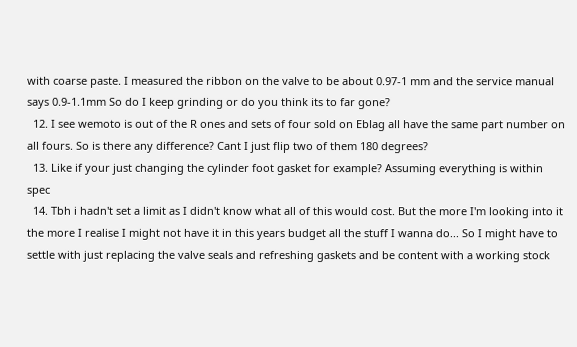with coarse paste. I measured the ribbon on the valve to be about 0.97-1 mm and the service manual says 0.9-1.1mm So do I keep grinding or do you think its to far gone?
  12. I see wemoto is out of the R ones and sets of four sold on Eblag all have the same part number on all fours. So is there any difference? Cant I just flip two of them 180 degrees?
  13. Like if your just changing the cylinder foot gasket for example? Assuming everything is within spec
  14. Tbh i hadn't set a limit as I didn't know what all of this would cost. But the more I'm looking into it the more I realise I might not have it in this years budget all the stuff I wanna do... So I might have to settle with just replacing the valve seals and refreshing gaskets and be content with a working stock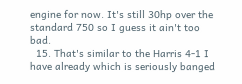engine for now. It's still 30hp over the standard 750 so I guess it ain't too bad.
  15. That's similar to the Harris 4-1 I have already which is seriously banged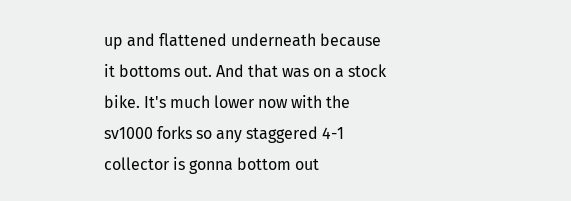up and flattened underneath because it bottoms out. And that was on a stock bike. It's much lower now with the sv1000 forks so any staggered 4-1 collector is gonna bottom out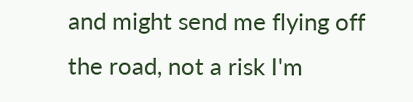and might send me flying off the road, not a risk I'm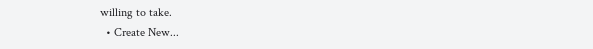willing to take.
  • Create New...